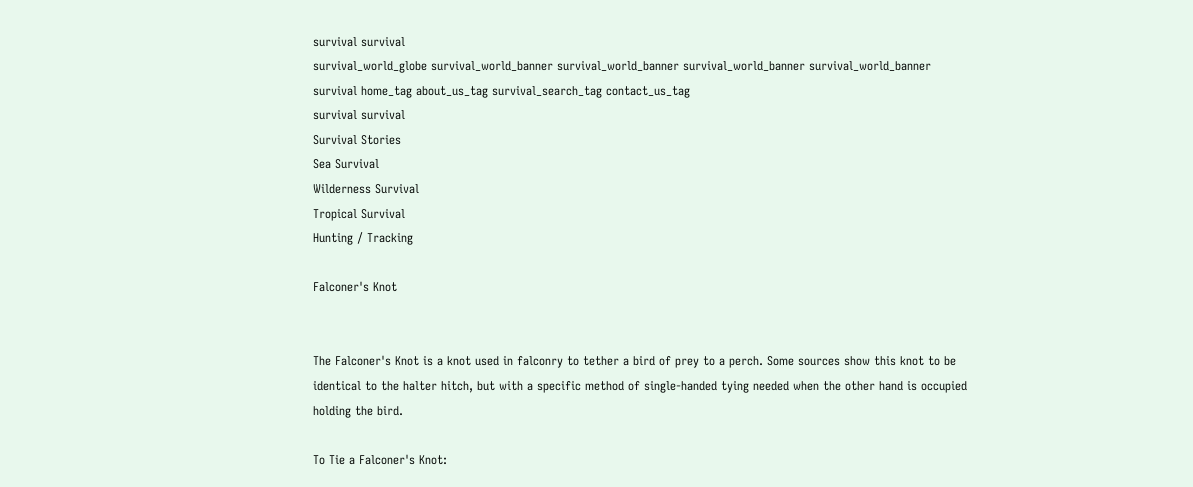survival survival
survival_world_globe survival_world_banner survival_world_banner survival_world_banner survival_world_banner
survival home_tag about_us_tag survival_search_tag contact_us_tag
survival survival
Survival Stories
Sea Survival
Wilderness Survival
Tropical Survival
Hunting / Tracking

Falconer's Knot


The Falconer's Knot is a knot used in falconry to tether a bird of prey to a perch. Some sources show this knot to be identical to the halter hitch, but with a specific method of single-handed tying needed when the other hand is occupied holding the bird.

To Tie a Falconer's Knot: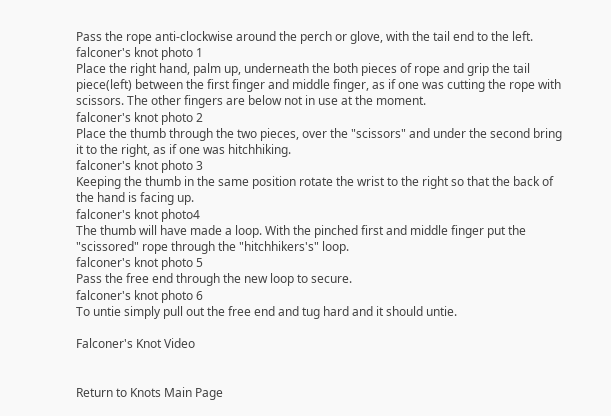Pass the rope anti-clockwise around the perch or glove, with the tail end to the left.
falconer's knot photo 1
Place the right hand, palm up, underneath the both pieces of rope and grip the tail piece(left) between the first finger and middle finger, as if one was cutting the rope with scissors. The other fingers are below not in use at the moment.
falconer's knot photo 2
Place the thumb through the two pieces, over the "scissors" and under the second bring it to the right, as if one was hitchhiking.
falconer's knot photo 3
Keeping the thumb in the same position rotate the wrist to the right so that the back of the hand is facing up.
falconer's knot photo4
The thumb will have made a loop. With the pinched first and middle finger put the "scissored" rope through the "hitchhikers's" loop.
falconer's knot photo 5
Pass the free end through the new loop to secure.
falconer's knot photo 6
To untie simply pull out the free end and tug hard and it should untie.

Falconer's Knot Video


Return to Knots Main Page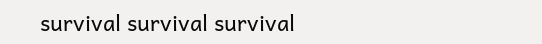survival survival survival